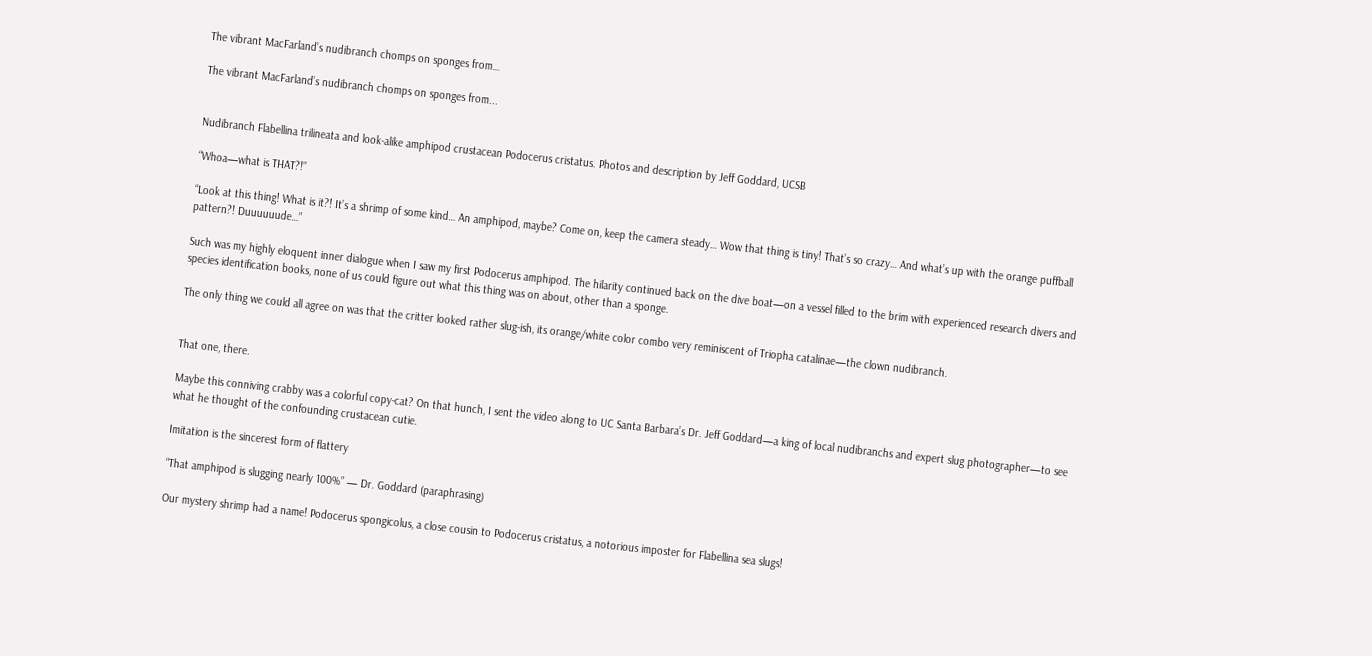The vibrant MacFarland’s nudibranch chomps on sponges from…

The vibrant MacFarland’s nudibranch chomps on sponges from...


Nudibranch Flabellina trilineata and look-alike amphipod crustacean Podocerus cristatus. Photos and description by Jeff Goddard, UCSB

“Whoa—what is THAT?!”

“Look at this thing! What is it?! It’s a shrimp of some kind… An amphipod, maybe? Come on, keep the camera steady… Wow that thing is tiny! That’s so crazy… And what’s up with the orange puffball pattern?! Duuuuuude…”

Such was my highly eloquent inner dialogue when I saw my first Podocerus amphipod. The hilarity continued back on the dive boat—on a vessel filled to the brim with experienced research divers and species identification books, none of us could figure out what this thing was on about, other than a sponge.

The only thing we could all agree on was that the critter looked rather slug-ish, its orange/white color combo very reminiscent of Triopha catalinae—the clown nudibranch.


That one, there.

Maybe this conniving crabby was a colorful copy-cat? On that hunch, I sent the video along to UC Santa Barbara’s Dr. Jeff Goddard—a king of local nudibranchs and expert slug photographer—to see what he thought of the confounding crustacean cutie.

Imitation is the sincerest form of flattery

“That amphipod is slugging nearly 100%” — Dr. Goddard (paraphrasing)

Our mystery shrimp had a name! Podocerus spongicolus, a close cousin to Podocerus cristatus, a notorious imposter for Flabellina sea slugs!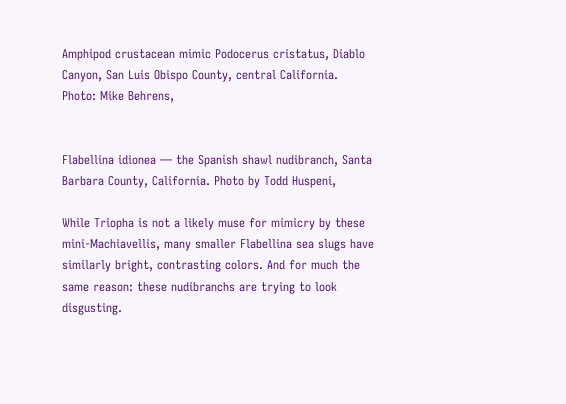Amphipod crustacean mimic Podocerus cristatus, Diablo Canyon, San Luis Obispo County, central California. Photo: Mike Behrens,


Flabellina idionea — the Spanish shawl nudibranch, Santa Barbara County, California. Photo by Todd Huspeni,

While Triopha is not a likely muse for mimicry by these mini-Machiavellis, many smaller Flabellina sea slugs have similarly bright, contrasting colors. And for much the same reason: these nudibranchs are trying to look disgusting.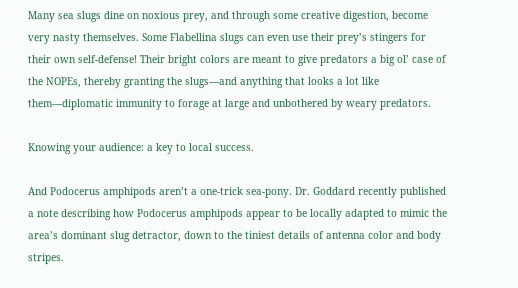Many sea slugs dine on noxious prey, and through some creative digestion, become very nasty themselves. Some Flabellina slugs can even use their prey’s stingers for their own self-defense! Their bright colors are meant to give predators a big ol’ case of the NOPEs, thereby granting the slugs—and anything that looks a lot like them—diplomatic immunity to forage at large and unbothered by weary predators.

Knowing your audience: a key to local success.

And Podocerus amphipods aren’t a one-trick sea-pony. Dr. Goddard recently published a note describing how Podocerus amphipods appear to be locally adapted to mimic the area’s dominant slug detractor, down to the tiniest details of antenna color and body stripes.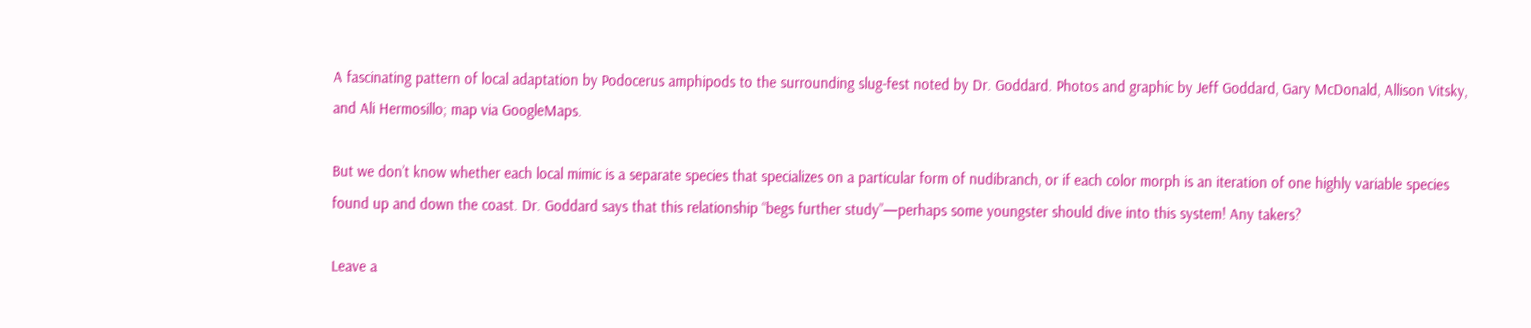A fascinating pattern of local adaptation by Podocerus amphipods to the surrounding slug-fest noted by Dr. Goddard. Photos and graphic by Jeff Goddard, Gary McDonald, Allison Vitsky, and Ali Hermosillo; map via GoogleMaps.

But we don’t know whether each local mimic is a separate species that specializes on a particular form of nudibranch, or if each color morph is an iteration of one highly variable species found up and down the coast. Dr. Goddard says that this relationship “begs further study”—perhaps some youngster should dive into this system! Any takers?

Leave a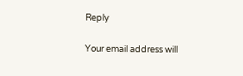Reply

Your email address will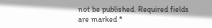not be published. Required fields are marked *